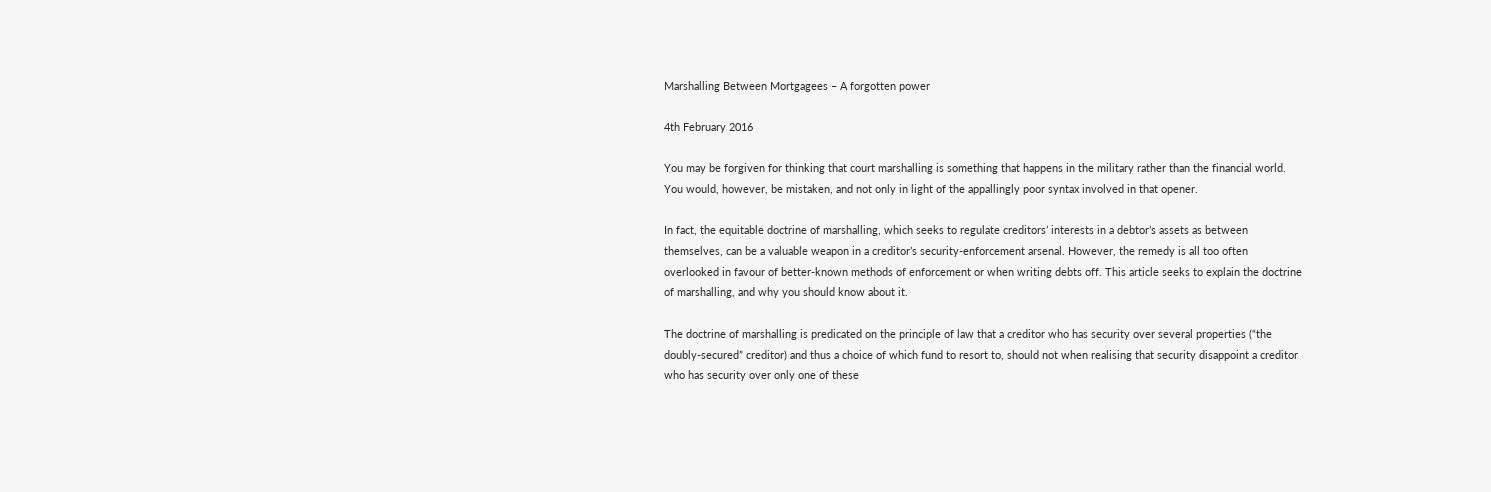Marshalling Between Mortgagees – A forgotten power

4th February 2016

You may be forgiven for thinking that court marshalling is something that happens in the military rather than the financial world. You would, however, be mistaken, and not only in light of the appallingly poor syntax involved in that opener.

In fact, the equitable doctrine of marshalling, which seeks to regulate creditors’ interests in a debtor’s assets as between themselves, can be a valuable weapon in a creditor’s security-enforcement arsenal. However, the remedy is all too often overlooked in favour of better-known methods of enforcement or when writing debts off. This article seeks to explain the doctrine of marshalling, and why you should know about it.

The doctrine of marshalling is predicated on the principle of law that a creditor who has security over several properties (“the doubly-secured” creditor) and thus a choice of which fund to resort to, should not when realising that security disappoint a creditor who has security over only one of these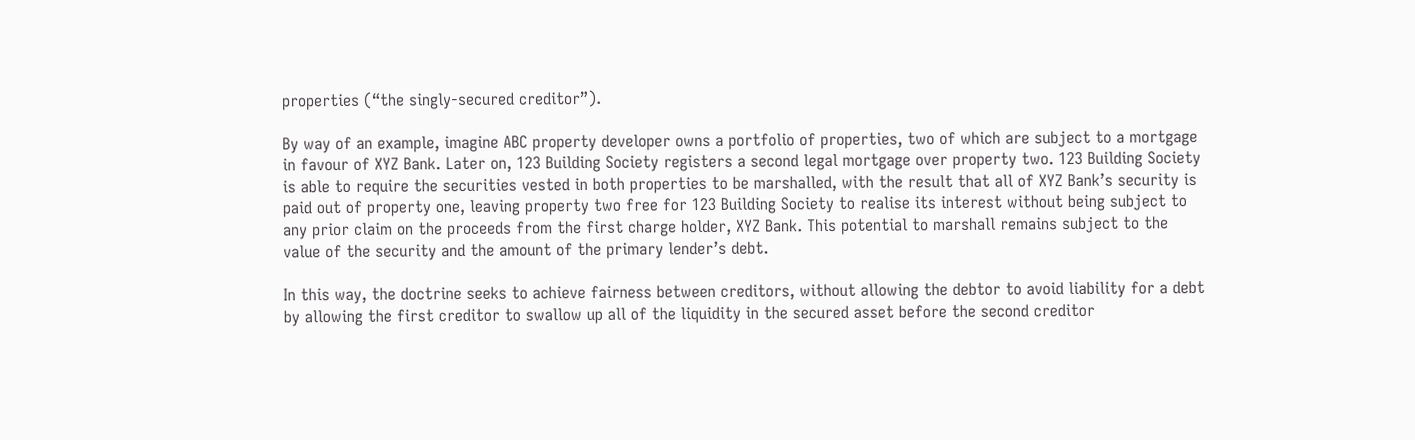properties (“the singly-secured creditor”).

By way of an example, imagine ABC property developer owns a portfolio of properties, two of which are subject to a mortgage in favour of XYZ Bank. Later on, 123 Building Society registers a second legal mortgage over property two. 123 Building Society is able to require the securities vested in both properties to be marshalled, with the result that all of XYZ Bank’s security is paid out of property one, leaving property two free for 123 Building Society to realise its interest without being subject to any prior claim on the proceeds from the first charge holder, XYZ Bank. This potential to marshall remains subject to the value of the security and the amount of the primary lender’s debt.

In this way, the doctrine seeks to achieve fairness between creditors, without allowing the debtor to avoid liability for a debt by allowing the first creditor to swallow up all of the liquidity in the secured asset before the second creditor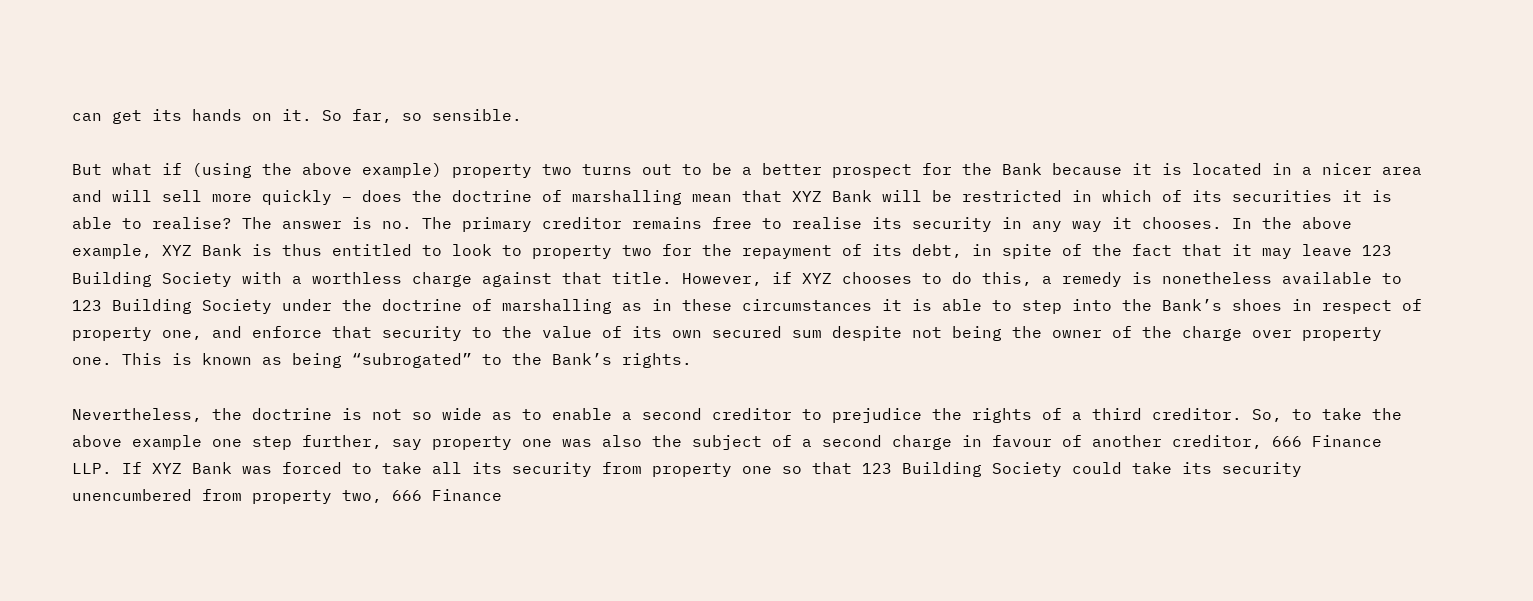can get its hands on it. So far, so sensible.

But what if (using the above example) property two turns out to be a better prospect for the Bank because it is located in a nicer area and will sell more quickly – does the doctrine of marshalling mean that XYZ Bank will be restricted in which of its securities it is able to realise? The answer is no. The primary creditor remains free to realise its security in any way it chooses. In the above example, XYZ Bank is thus entitled to look to property two for the repayment of its debt, in spite of the fact that it may leave 123 Building Society with a worthless charge against that title. However, if XYZ chooses to do this, a remedy is nonetheless available to 123 Building Society under the doctrine of marshalling as in these circumstances it is able to step into the Bank’s shoes in respect of property one, and enforce that security to the value of its own secured sum despite not being the owner of the charge over property one. This is known as being “subrogated” to the Bank’s rights.

Nevertheless, the doctrine is not so wide as to enable a second creditor to prejudice the rights of a third creditor. So, to take the above example one step further, say property one was also the subject of a second charge in favour of another creditor, 666 Finance LLP. If XYZ Bank was forced to take all its security from property one so that 123 Building Society could take its security unencumbered from property two, 666 Finance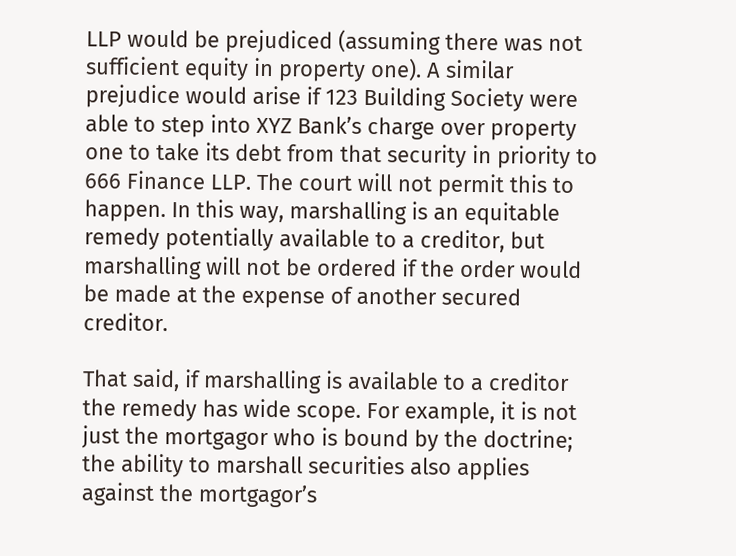LLP would be prejudiced (assuming there was not sufficient equity in property one). A similar prejudice would arise if 123 Building Society were able to step into XYZ Bank’s charge over property one to take its debt from that security in priority to 666 Finance LLP. The court will not permit this to happen. In this way, marshalling is an equitable remedy potentially available to a creditor, but marshalling will not be ordered if the order would be made at the expense of another secured creditor.

That said, if marshalling is available to a creditor the remedy has wide scope. For example, it is not just the mortgagor who is bound by the doctrine; the ability to marshall securities also applies against the mortgagor’s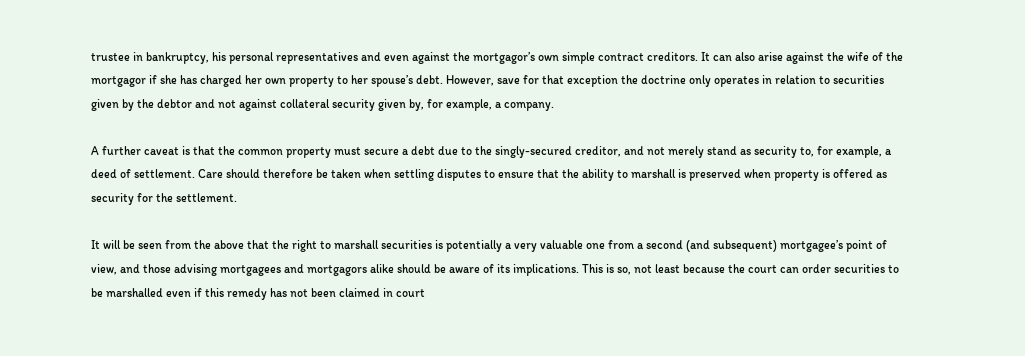trustee in bankruptcy, his personal representatives and even against the mortgagor’s own simple contract creditors. It can also arise against the wife of the mortgagor if she has charged her own property to her spouse’s debt. However, save for that exception the doctrine only operates in relation to securities given by the debtor and not against collateral security given by, for example, a company.

A further caveat is that the common property must secure a debt due to the singly-secured creditor, and not merely stand as security to, for example, a deed of settlement. Care should therefore be taken when settling disputes to ensure that the ability to marshall is preserved when property is offered as security for the settlement.

It will be seen from the above that the right to marshall securities is potentially a very valuable one from a second (and subsequent) mortgagee’s point of view, and those advising mortgagees and mortgagors alike should be aware of its implications. This is so, not least because the court can order securities to be marshalled even if this remedy has not been claimed in court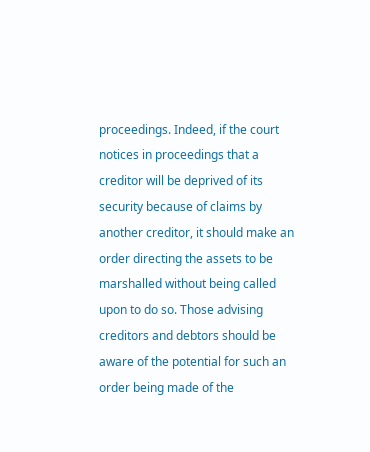proceedings. Indeed, if the court notices in proceedings that a creditor will be deprived of its security because of claims by another creditor, it should make an order directing the assets to be marshalled without being called upon to do so. Those advising creditors and debtors should be aware of the potential for such an order being made of the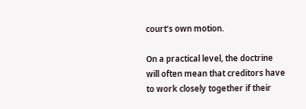court’s own motion.

On a practical level, the doctrine will often mean that creditors have to work closely together if their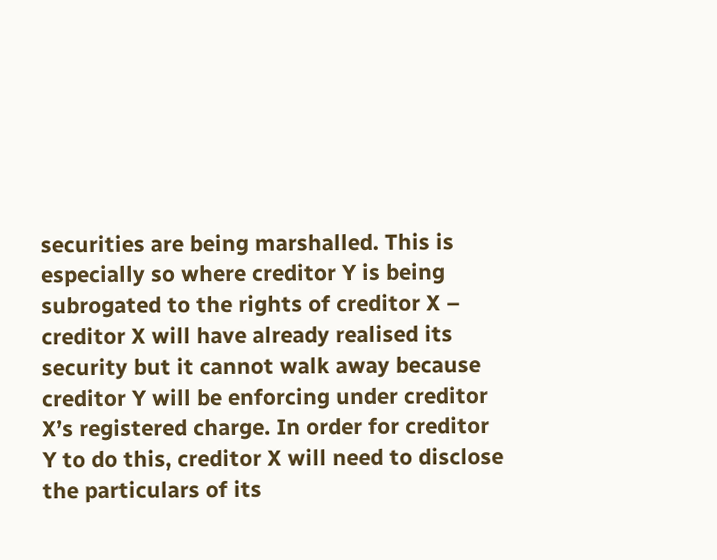securities are being marshalled. This is especially so where creditor Y is being subrogated to the rights of creditor X – creditor X will have already realised its security but it cannot walk away because creditor Y will be enforcing under creditor X’s registered charge. In order for creditor Y to do this, creditor X will need to disclose the particulars of its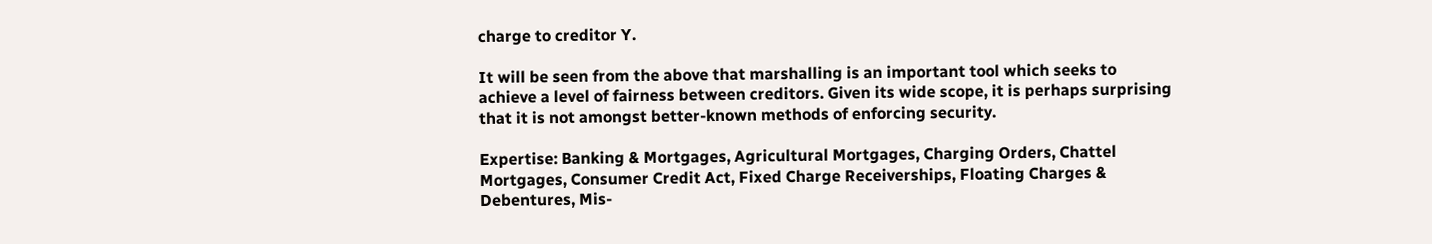charge to creditor Y.

It will be seen from the above that marshalling is an important tool which seeks to achieve a level of fairness between creditors. Given its wide scope, it is perhaps surprising that it is not amongst better-known methods of enforcing security.

Expertise: Banking & Mortgages, Agricultural Mortgages, Charging Orders, Chattel Mortgages, Consumer Credit Act, Fixed Charge Receiverships, Floating Charges & Debentures, Mis-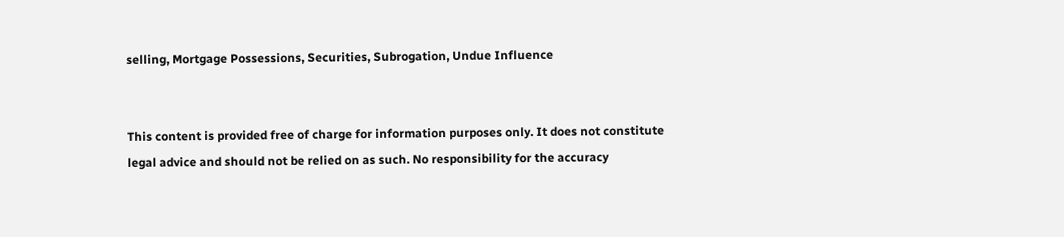selling, Mortgage Possessions, Securities, Subrogation, Undue Influence


This content is provided free of charge for information purposes only. It does not constitute legal advice and should not be relied on as such. No responsibility for the accuracy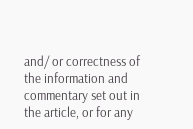and/ or correctness of the information and commentary set out in the article, or for any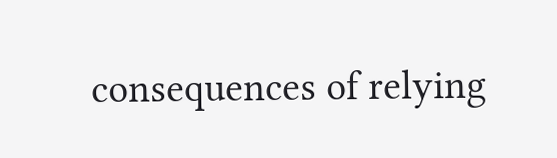consequences of relying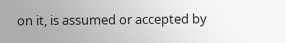on it, is assumed or accepted by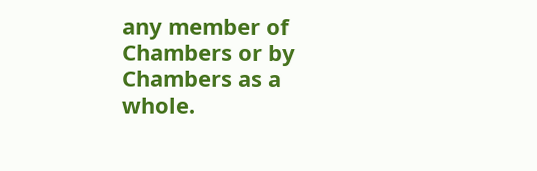any member of Chambers or by Chambers as a whole.